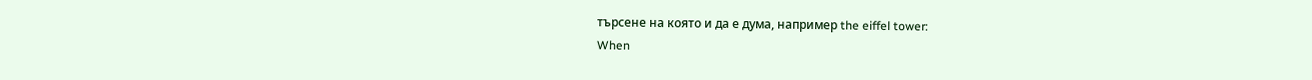търсене на която и да е дума, например the eiffel tower:
When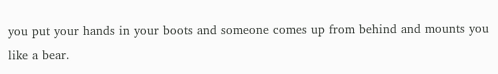you put your hands in your boots and someone comes up from behind and mounts you like a bear.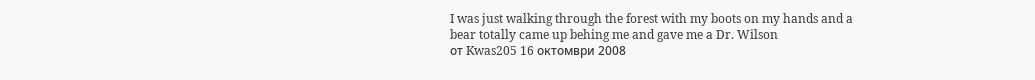I was just walking through the forest with my boots on my hands and a bear totally came up behing me and gave me a Dr. Wilson
от Kwas205 16 октомври 2008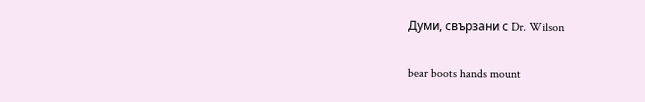Думи, свързани с Dr. Wilson

bear boots hands mount